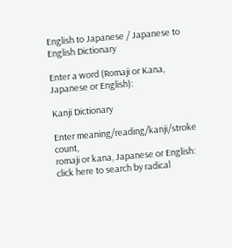English to Japanese / Japanese to English Dictionary

Enter a word (Romaji or Kana, Japanese or English):

Kanji Dictionary

Enter meaning/reading/kanji/stroke count,
romaji or kana, Japanese or English:
click here to search by radical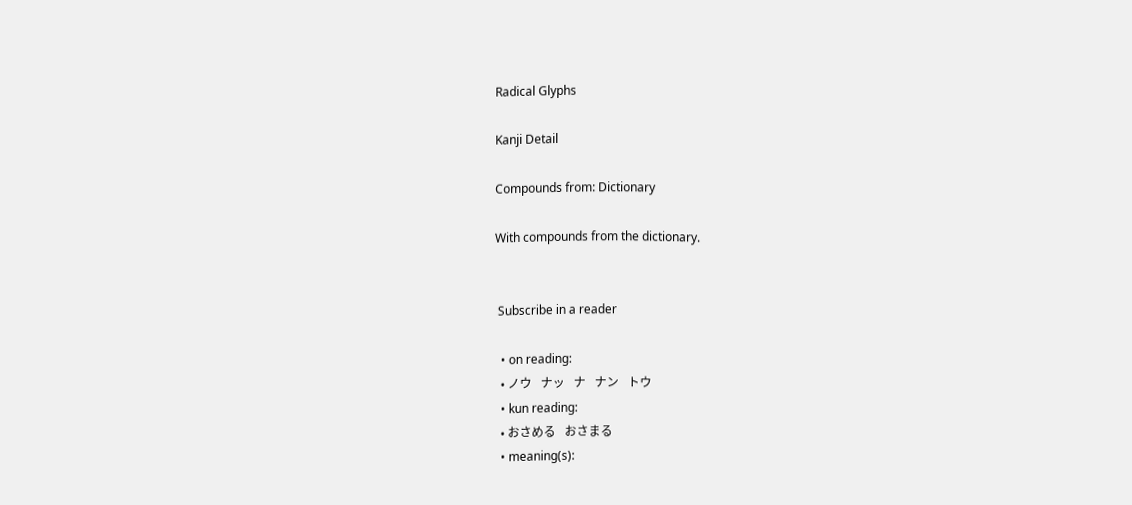Radical Glyphs

Kanji Detail

Compounds from: Dictionary

With compounds from the dictionary.


 Subscribe in a reader

  • on reading:
  • ノウ   ナッ   ナ   ナン   トウ
  • kun reading:
  • おさめる   おさまる
  • meaning(s):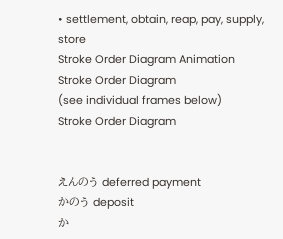• settlement, obtain, reap, pay, supply, store
Stroke Order Diagram Animation
Stroke Order Diagram
(see individual frames below)
Stroke Order Diagram


えんのう deferred payment
かのう deposit
か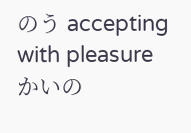のう accepting with pleasure
かいの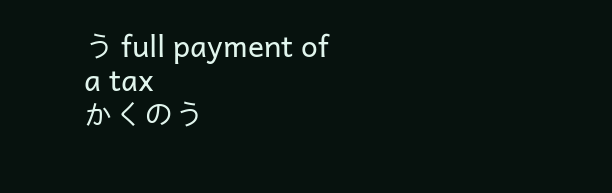う full payment of a tax
かくのう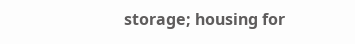storage; housing for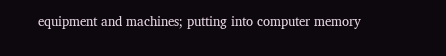equipment and machines; putting into computer memory